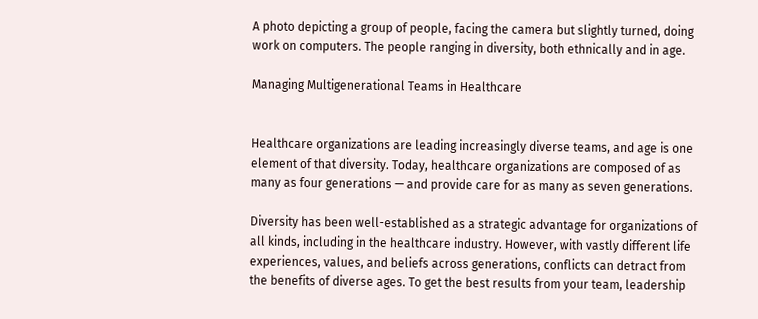A photo depicting a group of people, facing the camera but slightly turned, doing work on computers. The people ranging in diversity, both ethnically and in age.

Managing Multigenerational Teams in Healthcare


Healthcare organizations are leading increasingly diverse teams, and age is one element of that diversity. Today, healthcare organizations are composed of as many as four generations — and provide care for as many as seven generations.

Diversity has been well-established as a strategic advantage for organizations of all kinds, including in the healthcare industry. However, with vastly different life experiences, values, and beliefs across generations, conflicts can detract from the benefits of diverse ages. To get the best results from your team, leadership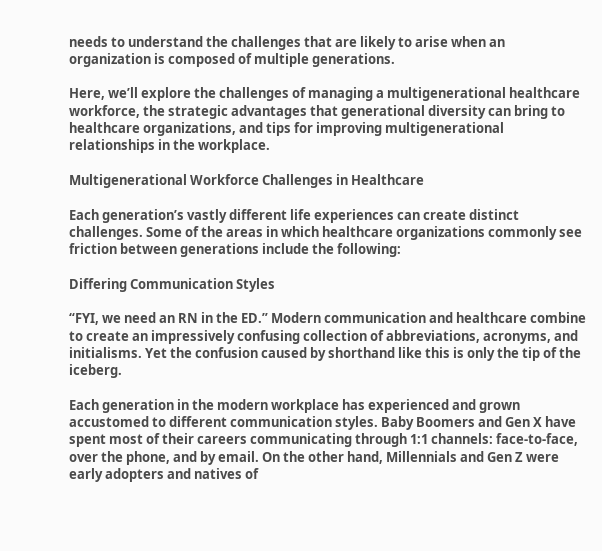needs to understand the challenges that are likely to arise when an organization is composed of multiple generations.

Here, we’ll explore the challenges of managing a multigenerational healthcare workforce, the strategic advantages that generational diversity can bring to healthcare organizations, and tips for improving multigenerational relationships in the workplace.

Multigenerational Workforce Challenges in Healthcare

Each generation’s vastly different life experiences can create distinct challenges. Some of the areas in which healthcare organizations commonly see friction between generations include the following:

Differing Communication Styles

“FYI, we need an RN in the ED.” Modern communication and healthcare combine to create an impressively confusing collection of abbreviations, acronyms, and initialisms. Yet the confusion caused by shorthand like this is only the tip of the iceberg.

Each generation in the modern workplace has experienced and grown accustomed to different communication styles. Baby Boomers and Gen X have spent most of their careers communicating through 1:1 channels: face-to-face, over the phone, and by email. On the other hand, Millennials and Gen Z were early adopters and natives of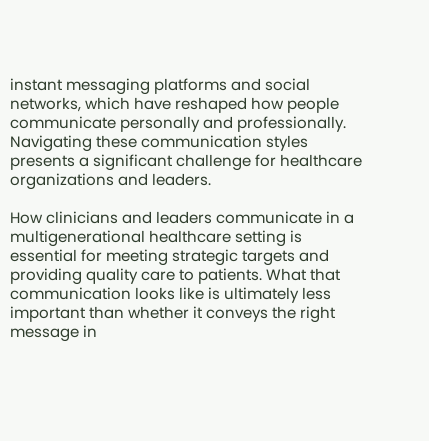instant messaging platforms and social networks, which have reshaped how people communicate personally and professionally. Navigating these communication styles presents a significant challenge for healthcare organizations and leaders.

How clinicians and leaders communicate in a multigenerational healthcare setting is essential for meeting strategic targets and providing quality care to patients. What that communication looks like is ultimately less important than whether it conveys the right message in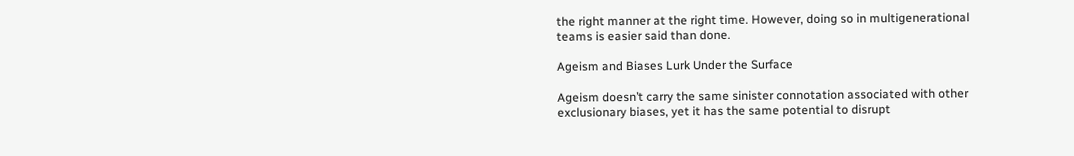the right manner at the right time. However, doing so in multigenerational teams is easier said than done.

Ageism and Biases Lurk Under the Surface

Ageism doesn’t carry the same sinister connotation associated with other exclusionary biases, yet it has the same potential to disrupt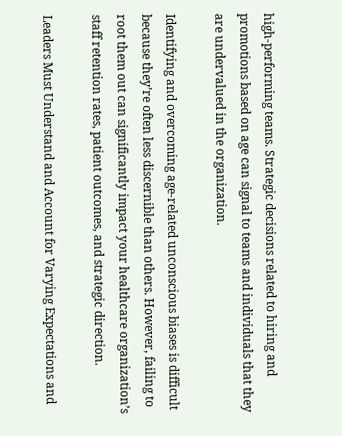high-performing teams. Strategic decisions related to hiring and promotions based on age can signal to teams and individuals that they are undervalued in the organization.

Identifying and overcoming age-related unconscious biases is difficult because they’re often less discernible than others. However, failing to root them out can significantly impact your healthcare organization’s staff retention rates, patient outcomes, and strategic direction.

Leaders Must Understand and Account for Varying Expectations and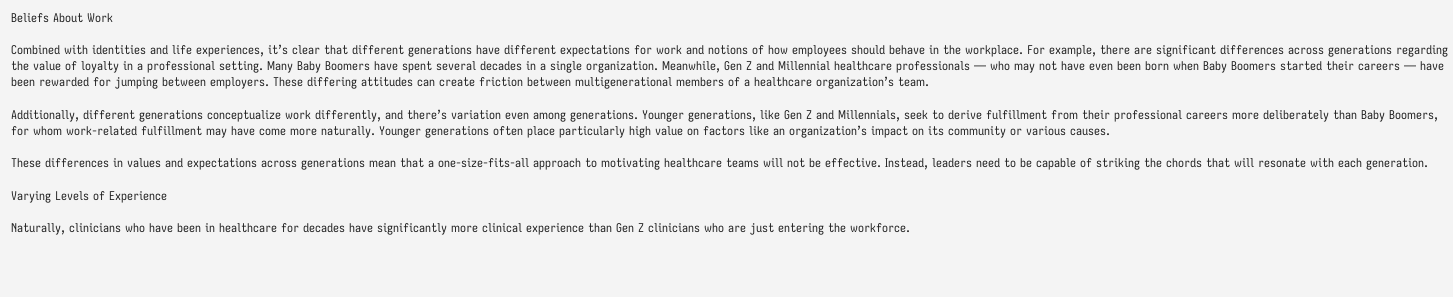Beliefs About Work

Combined with identities and life experiences, it’s clear that different generations have different expectations for work and notions of how employees should behave in the workplace. For example, there are significant differences across generations regarding the value of loyalty in a professional setting. Many Baby Boomers have spent several decades in a single organization. Meanwhile, Gen Z and Millennial healthcare professionals — who may not have even been born when Baby Boomers started their careers — have been rewarded for jumping between employers. These differing attitudes can create friction between multigenerational members of a healthcare organization’s team.

Additionally, different generations conceptualize work differently, and there’s variation even among generations. Younger generations, like Gen Z and Millennials, seek to derive fulfillment from their professional careers more deliberately than Baby Boomers, for whom work-related fulfillment may have come more naturally. Younger generations often place particularly high value on factors like an organization’s impact on its community or various causes.

These differences in values and expectations across generations mean that a one-size-fits-all approach to motivating healthcare teams will not be effective. Instead, leaders need to be capable of striking the chords that will resonate with each generation.

Varying Levels of Experience

Naturally, clinicians who have been in healthcare for decades have significantly more clinical experience than Gen Z clinicians who are just entering the workforce.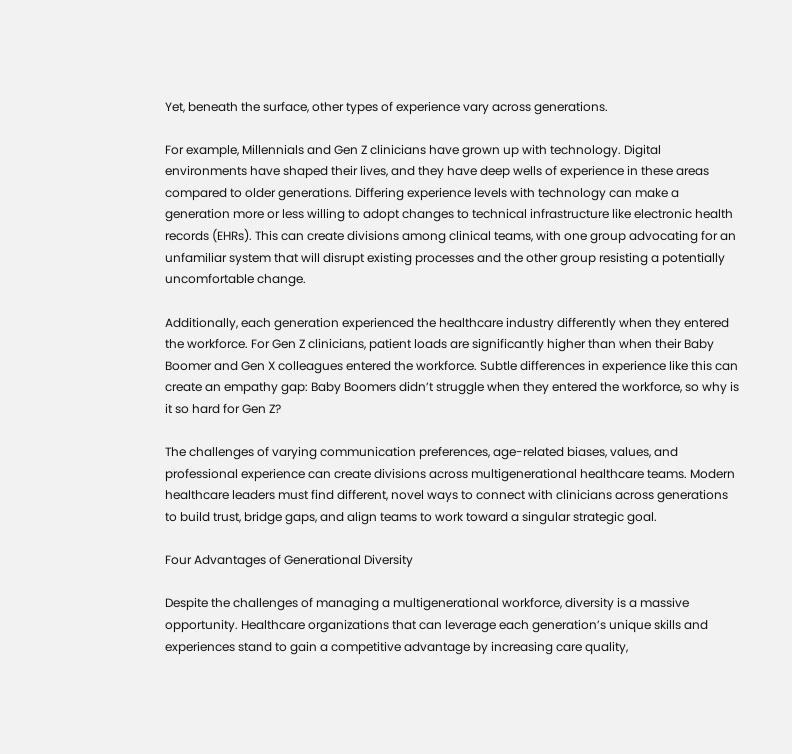Yet, beneath the surface, other types of experience vary across generations.

For example, Millennials and Gen Z clinicians have grown up with technology. Digital environments have shaped their lives, and they have deep wells of experience in these areas compared to older generations. Differing experience levels with technology can make a generation more or less willing to adopt changes to technical infrastructure like electronic health records (EHRs). This can create divisions among clinical teams, with one group advocating for an unfamiliar system that will disrupt existing processes and the other group resisting a potentially uncomfortable change.

Additionally, each generation experienced the healthcare industry differently when they entered the workforce. For Gen Z clinicians, patient loads are significantly higher than when their Baby Boomer and Gen X colleagues entered the workforce. Subtle differences in experience like this can create an empathy gap: Baby Boomers didn’t struggle when they entered the workforce, so why is it so hard for Gen Z?

The challenges of varying communication preferences, age-related biases, values, and professional experience can create divisions across multigenerational healthcare teams. Modern healthcare leaders must find different, novel ways to connect with clinicians across generations to build trust, bridge gaps, and align teams to work toward a singular strategic goal.

Four Advantages of Generational Diversity

Despite the challenges of managing a multigenerational workforce, diversity is a massive opportunity. Healthcare organizations that can leverage each generation’s unique skills and experiences stand to gain a competitive advantage by increasing care quality,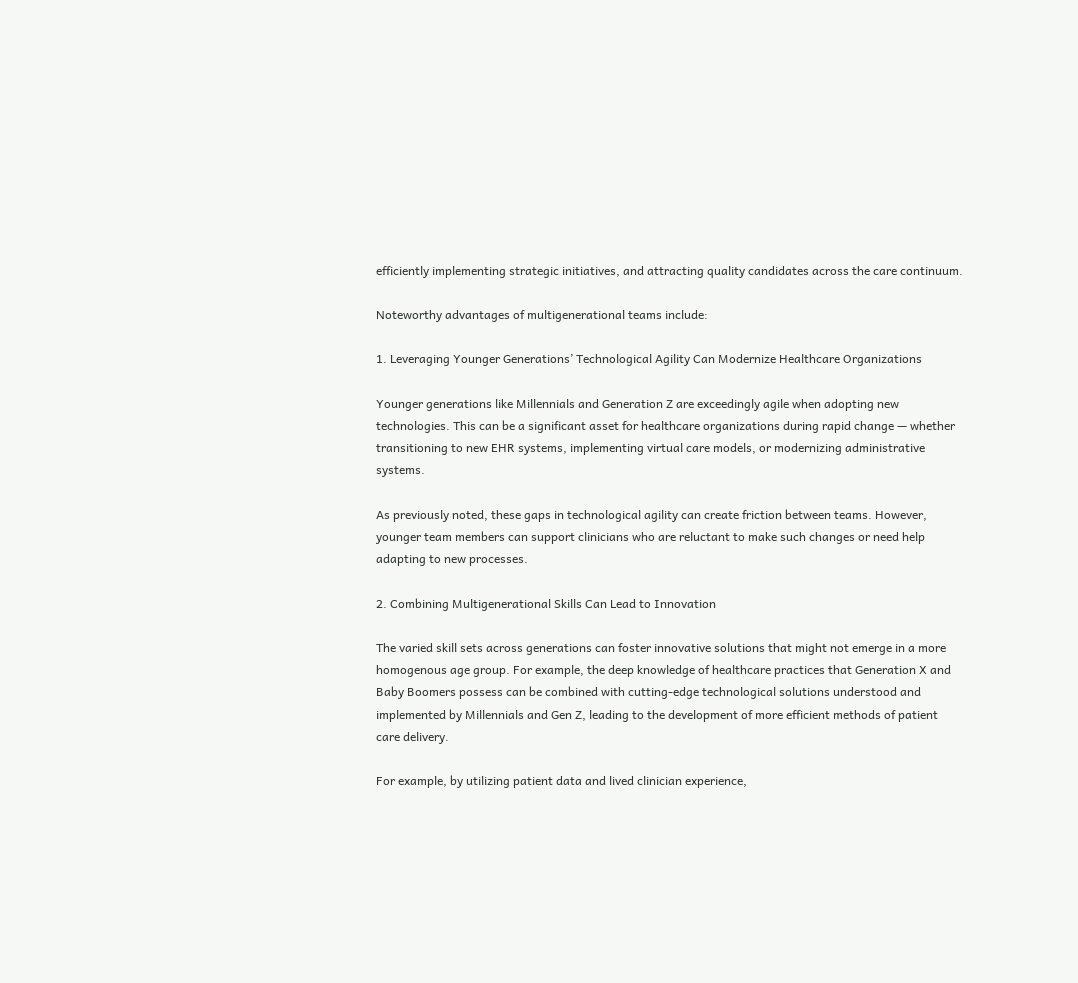efficiently implementing strategic initiatives, and attracting quality candidates across the care continuum.

Noteworthy advantages of multigenerational teams include:

1. Leveraging Younger Generations’ Technological Agility Can Modernize Healthcare Organizations

Younger generations like Millennials and Generation Z are exceedingly agile when adopting new technologies. This can be a significant asset for healthcare organizations during rapid change — whether transitioning to new EHR systems, implementing virtual care models, or modernizing administrative systems.

As previously noted, these gaps in technological agility can create friction between teams. However, younger team members can support clinicians who are reluctant to make such changes or need help adapting to new processes.

2. Combining Multigenerational Skills Can Lead to Innovation

The varied skill sets across generations can foster innovative solutions that might not emerge in a more homogenous age group. For example, the deep knowledge of healthcare practices that Generation X and Baby Boomers possess can be combined with cutting-edge technological solutions understood and implemented by Millennials and Gen Z, leading to the development of more efficient methods of patient care delivery.

For example, by utilizing patient data and lived clinician experience,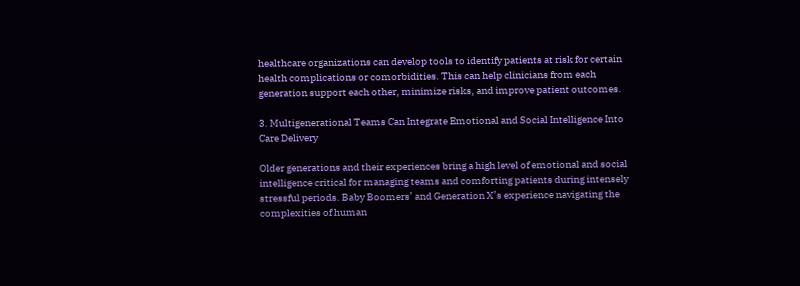healthcare organizations can develop tools to identify patients at risk for certain health complications or comorbidities. This can help clinicians from each generation support each other, minimize risks, and improve patient outcomes.

3. Multigenerational Teams Can Integrate Emotional and Social Intelligence Into Care Delivery

Older generations and their experiences bring a high level of emotional and social intelligence critical for managing teams and comforting patients during intensely stressful periods. Baby Boomers’ and Generation X’s experience navigating the complexities of human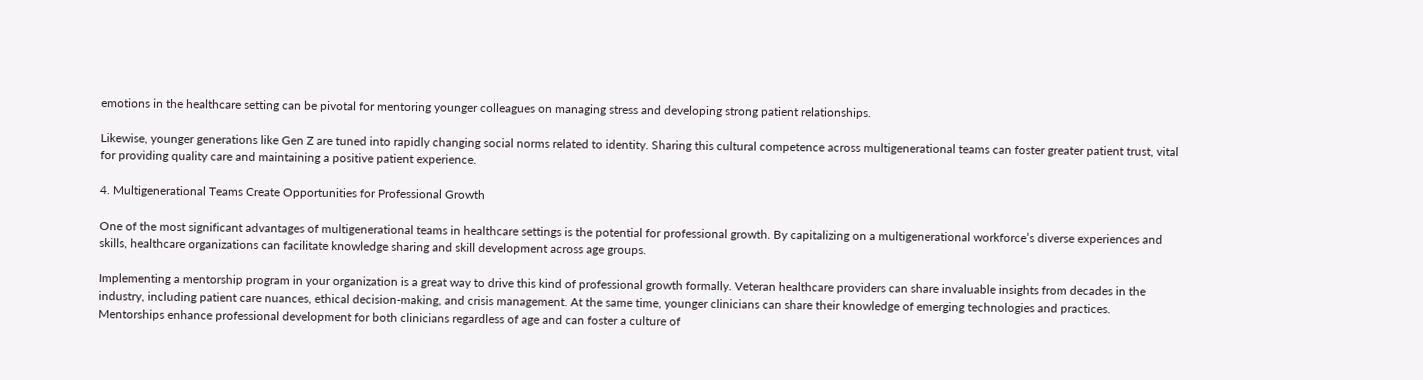emotions in the healthcare setting can be pivotal for mentoring younger colleagues on managing stress and developing strong patient relationships.

Likewise, younger generations like Gen Z are tuned into rapidly changing social norms related to identity. Sharing this cultural competence across multigenerational teams can foster greater patient trust, vital for providing quality care and maintaining a positive patient experience.

4. Multigenerational Teams Create Opportunities for Professional Growth

One of the most significant advantages of multigenerational teams in healthcare settings is the potential for professional growth. By capitalizing on a multigenerational workforce’s diverse experiences and skills, healthcare organizations can facilitate knowledge sharing and skill development across age groups.

Implementing a mentorship program in your organization is a great way to drive this kind of professional growth formally. Veteran healthcare providers can share invaluable insights from decades in the industry, including patient care nuances, ethical decision-making, and crisis management. At the same time, younger clinicians can share their knowledge of emerging technologies and practices. Mentorships enhance professional development for both clinicians regardless of age and can foster a culture of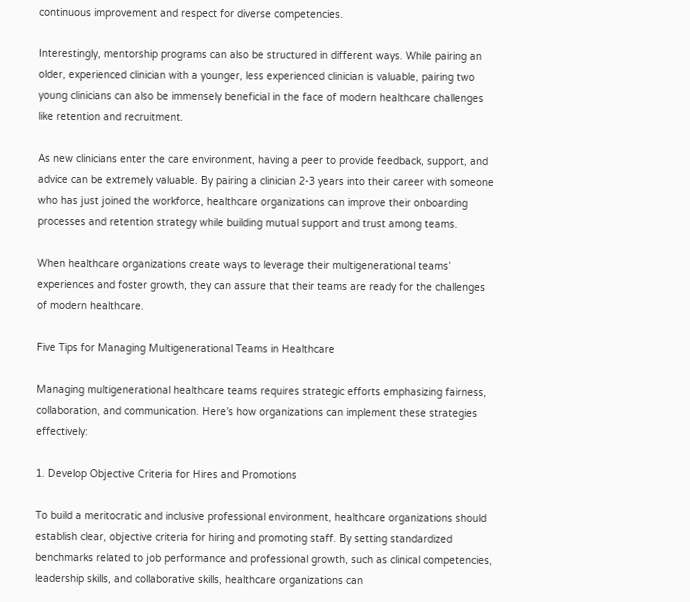continuous improvement and respect for diverse competencies.

Interestingly, mentorship programs can also be structured in different ways. While pairing an older, experienced clinician with a younger, less experienced clinician is valuable, pairing two young clinicians can also be immensely beneficial in the face of modern healthcare challenges like retention and recruitment.

As new clinicians enter the care environment, having a peer to provide feedback, support, and advice can be extremely valuable. By pairing a clinician 2-3 years into their career with someone who has just joined the workforce, healthcare organizations can improve their onboarding processes and retention strategy while building mutual support and trust among teams.

When healthcare organizations create ways to leverage their multigenerational teams’ experiences and foster growth, they can assure that their teams are ready for the challenges of modern healthcare.

Five Tips for Managing Multigenerational Teams in Healthcare

Managing multigenerational healthcare teams requires strategic efforts emphasizing fairness, collaboration, and communication. Here’s how organizations can implement these strategies effectively:

1. Develop Objective Criteria for Hires and Promotions

To build a meritocratic and inclusive professional environment, healthcare organizations should establish clear, objective criteria for hiring and promoting staff. By setting standardized benchmarks related to job performance and professional growth, such as clinical competencies, leadership skills, and collaborative skills, healthcare organizations can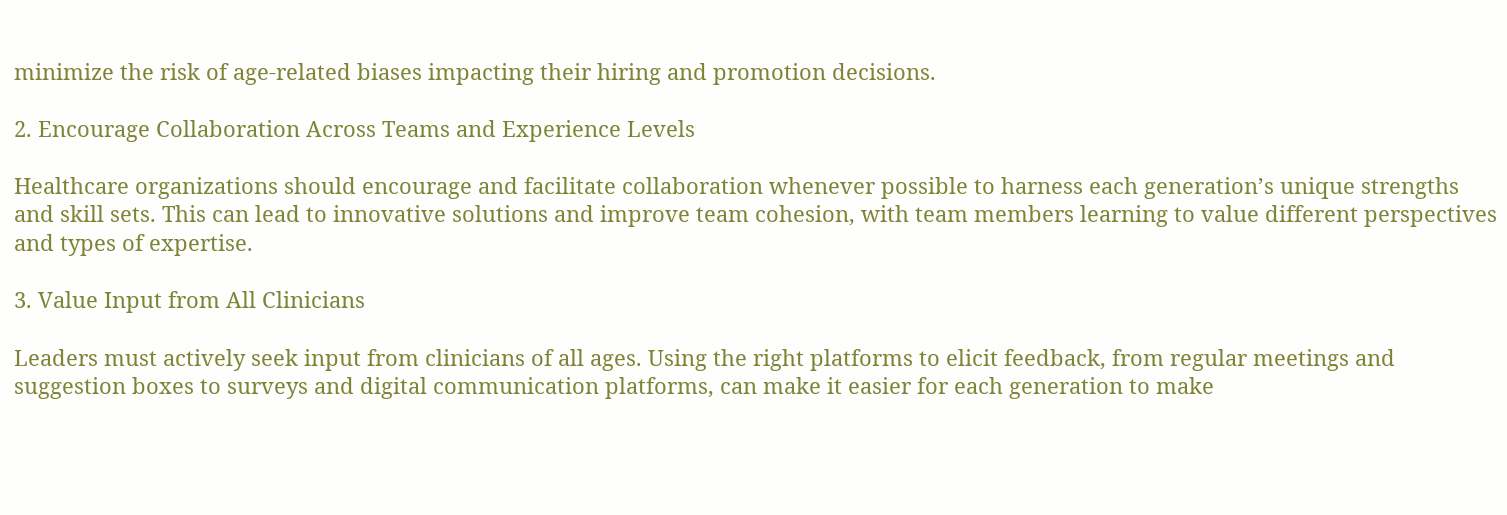minimize the risk of age-related biases impacting their hiring and promotion decisions.

2. Encourage Collaboration Across Teams and Experience Levels

Healthcare organizations should encourage and facilitate collaboration whenever possible to harness each generation’s unique strengths and skill sets. This can lead to innovative solutions and improve team cohesion, with team members learning to value different perspectives and types of expertise.

3. Value Input from All Clinicians

Leaders must actively seek input from clinicians of all ages. Using the right platforms to elicit feedback, from regular meetings and suggestion boxes to surveys and digital communication platforms, can make it easier for each generation to make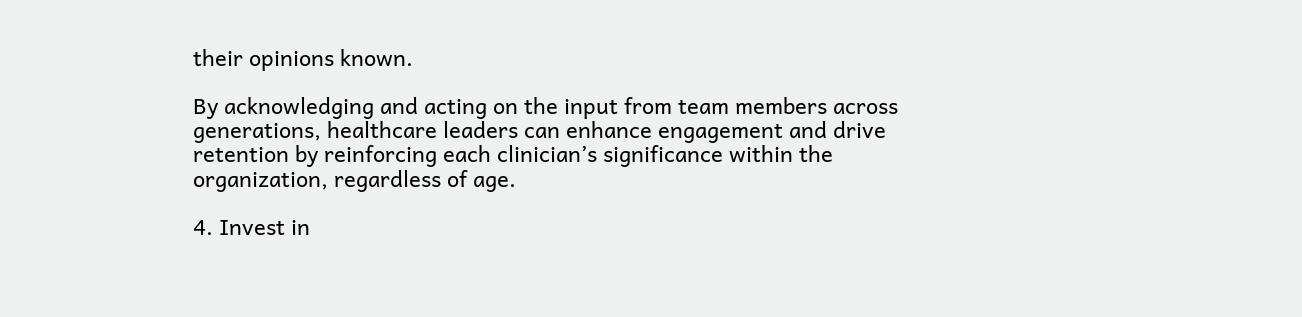their opinions known.

By acknowledging and acting on the input from team members across generations, healthcare leaders can enhance engagement and drive retention by reinforcing each clinician’s significance within the organization, regardless of age.

4. Invest in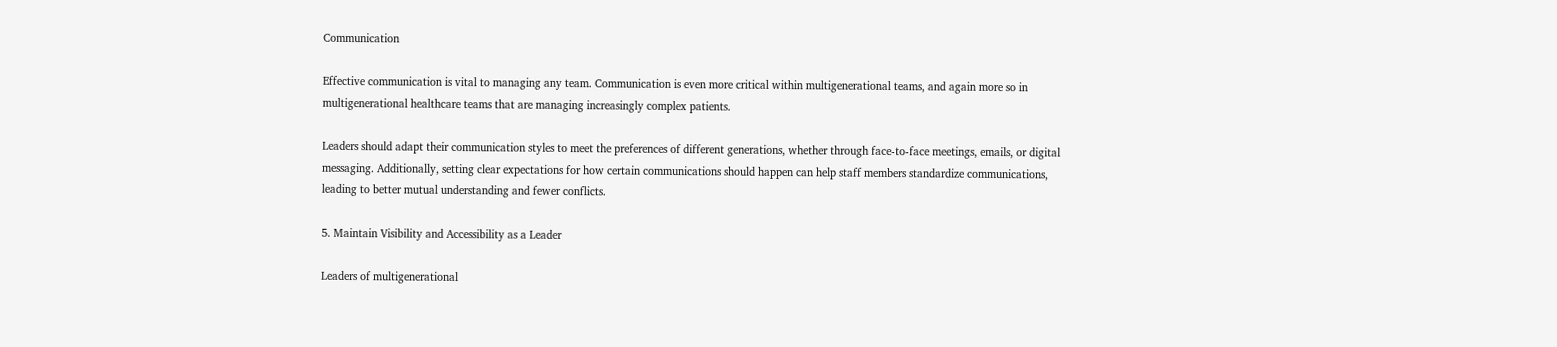Communication

Effective communication is vital to managing any team. Communication is even more critical within multigenerational teams, and again more so in multigenerational healthcare teams that are managing increasingly complex patients.

Leaders should adapt their communication styles to meet the preferences of different generations, whether through face-to-face meetings, emails, or digital messaging. Additionally, setting clear expectations for how certain communications should happen can help staff members standardize communications, leading to better mutual understanding and fewer conflicts.

5. Maintain Visibility and Accessibility as a Leader

Leaders of multigenerational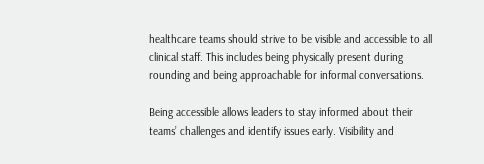healthcare teams should strive to be visible and accessible to all clinical staff. This includes being physically present during rounding and being approachable for informal conversations.

Being accessible allows leaders to stay informed about their teams’ challenges and identify issues early. Visibility and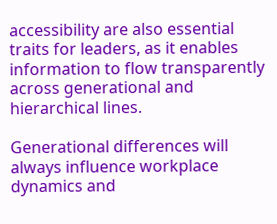accessibility are also essential traits for leaders, as it enables information to flow transparently across generational and hierarchical lines.

Generational differences will always influence workplace dynamics and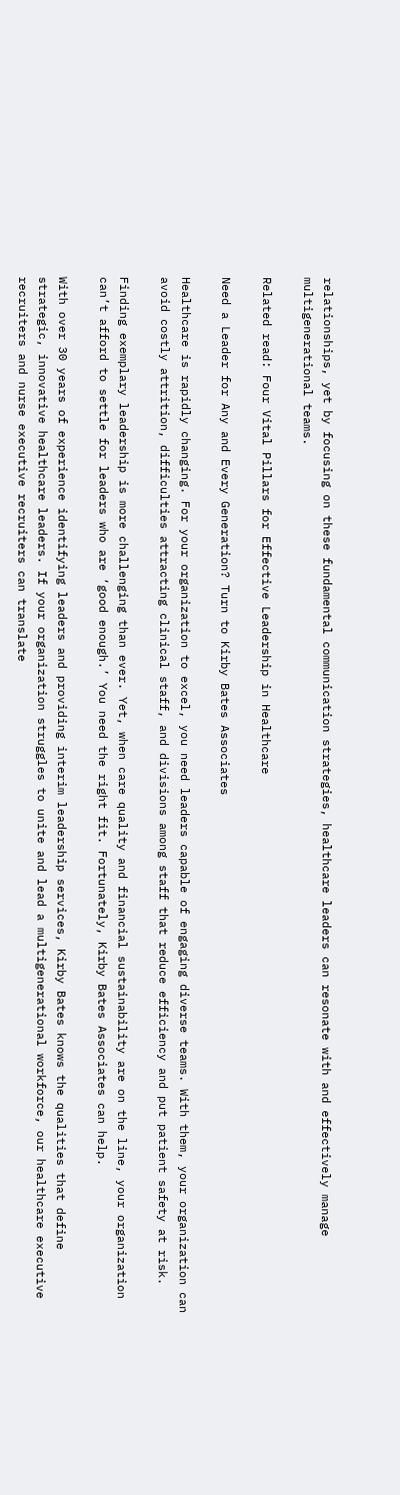relationships, yet by focusing on these fundamental communication strategies, healthcare leaders can resonate with and effectively manage multigenerational teams.

Related read: Four Vital Pillars for Effective Leadership in Healthcare

Need a Leader for Any and Every Generation? Turn to Kirby Bates Associates

Healthcare is rapidly changing. For your organization to excel, you need leaders capable of engaging diverse teams. With them, your organization can avoid costly attrition, difficulties attracting clinical staff, and divisions among staff that reduce efficiency and put patient safety at risk.

Finding exemplary leadership is more challenging than ever. Yet, when care quality and financial sustainability are on the line, your organization can’t afford to settle for leaders who are ‘good enough.’ You need the right fit. Fortunately, Kirby Bates Associates can help.

With over 30 years of experience identifying leaders and providing interim leadership services, Kirby Bates knows the qualities that define strategic, innovative healthcare leaders. If your organization struggles to unite and lead a multigenerational workforce, our healthcare executive recruiters and nurse executive recruiters can translate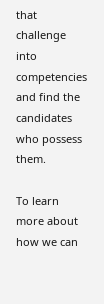that challenge into competencies and find the candidates who possess them.

To learn more about how we can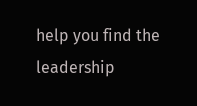help you find the leadership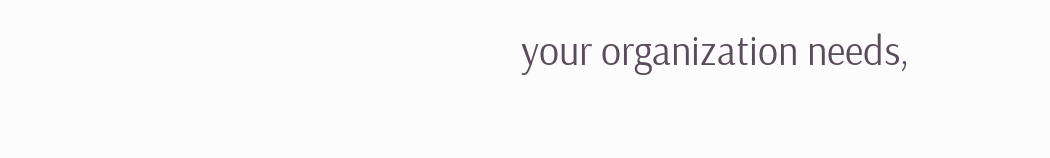your organization needs,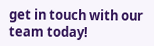get in touch with our team today!